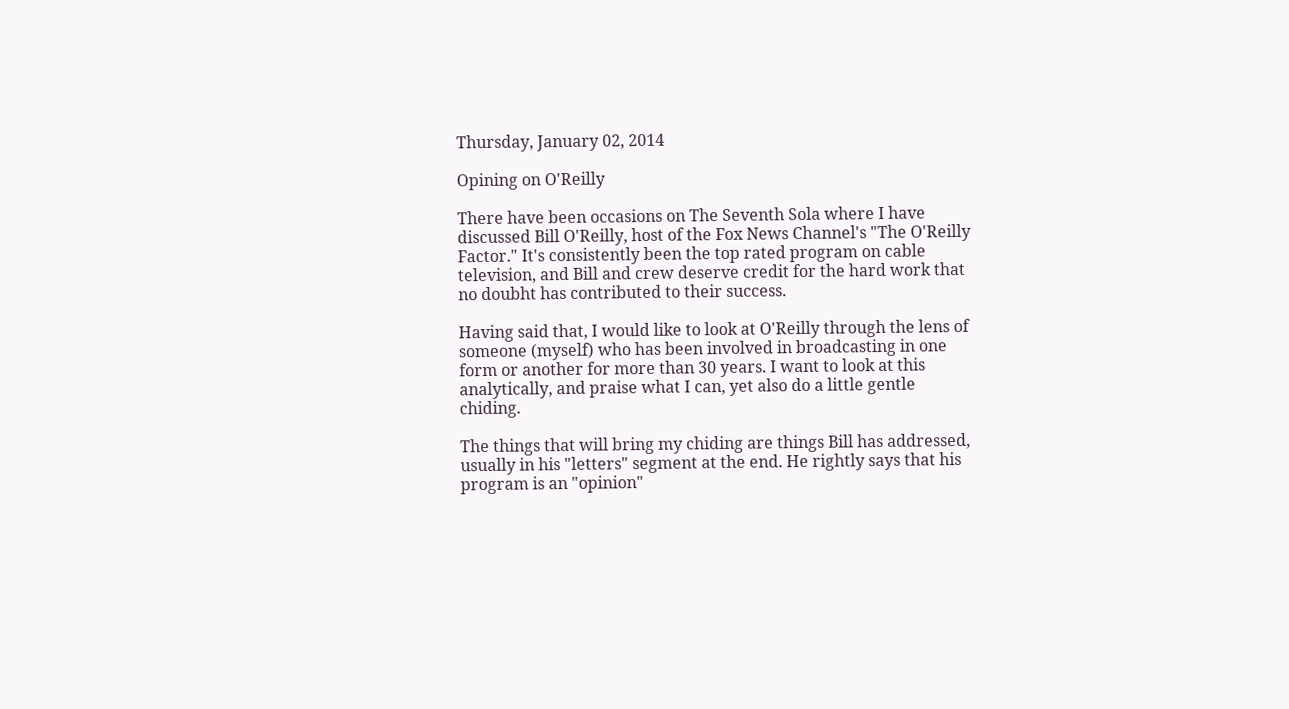Thursday, January 02, 2014

Opining on O'Reilly

There have been occasions on The Seventh Sola where I have discussed Bill O'Reilly, host of the Fox News Channel's "The O'Reilly Factor." It's consistently been the top rated program on cable television, and Bill and crew deserve credit for the hard work that no doubht has contributed to their success.

Having said that, I would like to look at O'Reilly through the lens of someone (myself) who has been involved in broadcasting in one form or another for more than 30 years. I want to look at this analytically, and praise what I can, yet also do a little gentle chiding.

The things that will bring my chiding are things Bill has addressed, usually in his "letters" segment at the end. He rightly says that his program is an "opinion"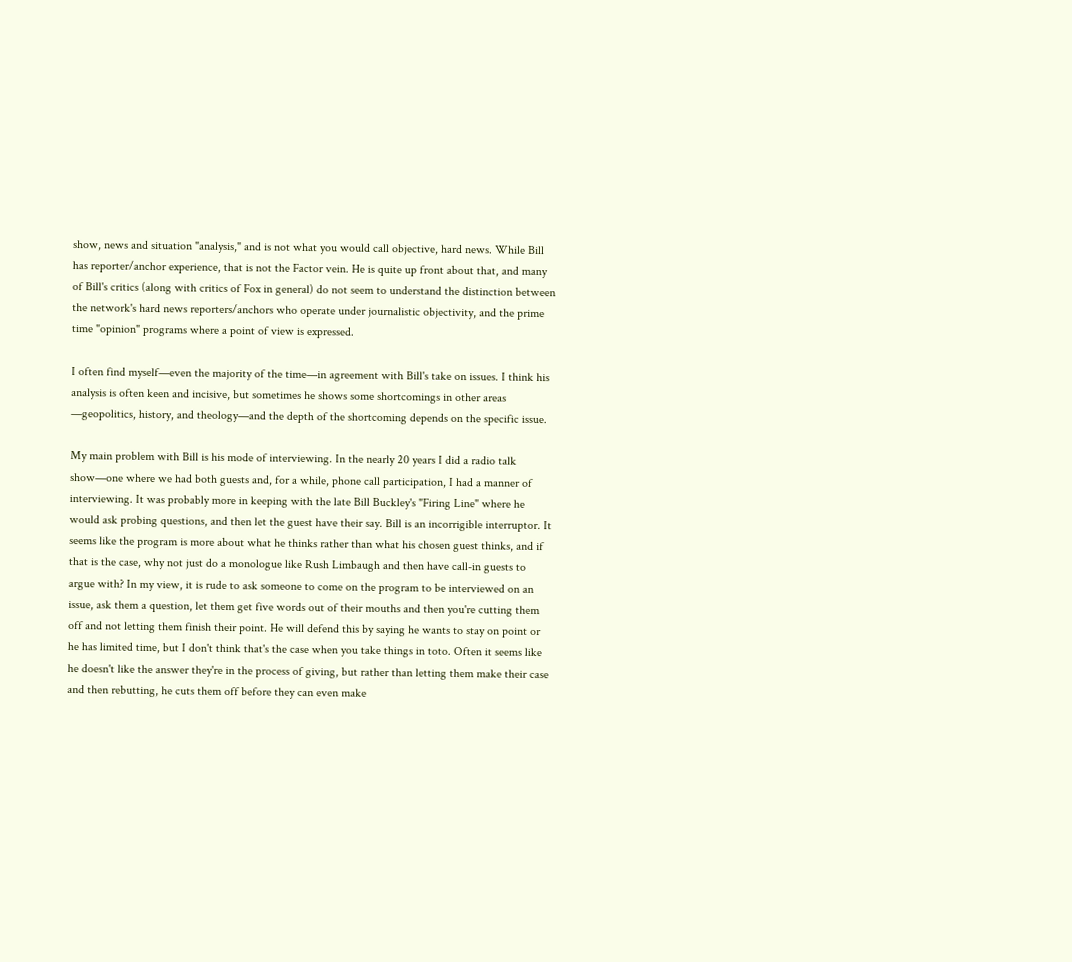show, news and situation "analysis," and is not what you would call objective, hard news. While Bill has reporter/anchor experience, that is not the Factor vein. He is quite up front about that, and many of Bill's critics (along with critics of Fox in general) do not seem to understand the distinction between the network's hard news reporters/anchors who operate under journalistic objectivity, and the prime time "opinion" programs where a point of view is expressed.

I often find myself—even the majority of the time—in agreement with Bill's take on issues. I think his analysis is often keen and incisive, but sometimes he shows some shortcomings in other areas —geopolitics, history, and theology—and the depth of the shortcoming depends on the specific issue.

My main problem with Bill is his mode of interviewing. In the nearly 20 years I did a radio talk show—one where we had both guests and, for a while, phone call participation, I had a manner of interviewing. It was probably more in keeping with the late Bill Buckley's "Firing Line" where he would ask probing questions, and then let the guest have their say. Bill is an incorrigible interruptor. It seems like the program is more about what he thinks rather than what his chosen guest thinks, and if that is the case, why not just do a monologue like Rush Limbaugh and then have call-in guests to argue with? In my view, it is rude to ask someone to come on the program to be interviewed on an issue, ask them a question, let them get five words out of their mouths and then you're cutting them off and not letting them finish their point. He will defend this by saying he wants to stay on point or he has limited time, but I don't think that's the case when you take things in toto. Often it seems like he doesn't like the answer they're in the process of giving, but rather than letting them make their case and then rebutting, he cuts them off before they can even make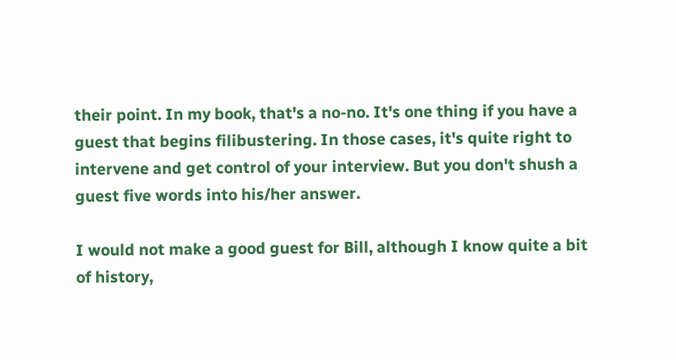their point. In my book, that's a no-no. It's one thing if you have a guest that begins filibustering. In those cases, it's quite right to intervene and get control of your interview. But you don't shush a guest five words into his/her answer.

I would not make a good guest for Bill, although I know quite a bit of history,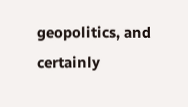geopolitics, and certainly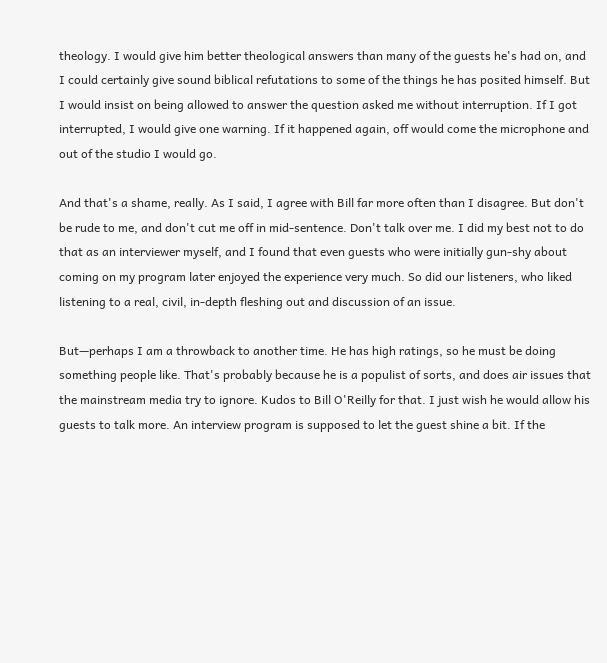theology. I would give him better theological answers than many of the guests he's had on, and I could certainly give sound biblical refutations to some of the things he has posited himself. But I would insist on being allowed to answer the question asked me without interruption. If I got interrupted, I would give one warning. If it happened again, off would come the microphone and out of the studio I would go.

And that's a shame, really. As I said, I agree with Bill far more often than I disagree. But don't be rude to me, and don't cut me off in mid-sentence. Don't talk over me. I did my best not to do that as an interviewer myself, and I found that even guests who were initially gun-shy about coming on my program later enjoyed the experience very much. So did our listeners, who liked listening to a real, civil, in-depth fleshing out and discussion of an issue.

But—perhaps I am a throwback to another time. He has high ratings, so he must be doing something people like. That's probably because he is a populist of sorts, and does air issues that the mainstream media try to ignore. Kudos to Bill O'Reilly for that. I just wish he would allow his guests to talk more. An interview program is supposed to let the guest shine a bit. If the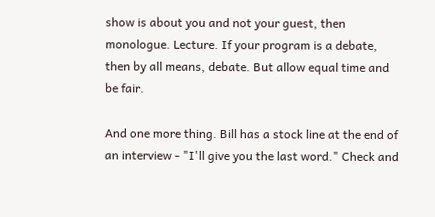show is about you and not your guest, then monologue. Lecture. If your program is a debate, then by all means, debate. But allow equal time and be fair.

And one more thing. Bill has a stock line at the end of an interview - "I'll give you the last word." Check and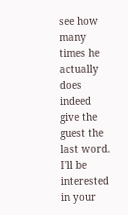see how many times he actually does indeed give the guest the last word. I'll be interested in your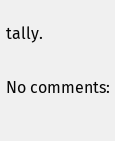tally.

No comments: